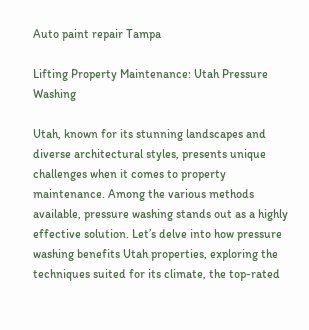Auto paint repair Tampa

Lifting Property Maintenance: Utah Pressure Washing

Utah, known for its stunning landscapes and diverse architectural styles, presents unique challenges when it comes to property maintenance. Among the various methods available, pressure washing stands out as a highly effective solution. Let’s delve into how pressure washing benefits Utah properties, exploring the techniques suited for its climate, the top-rated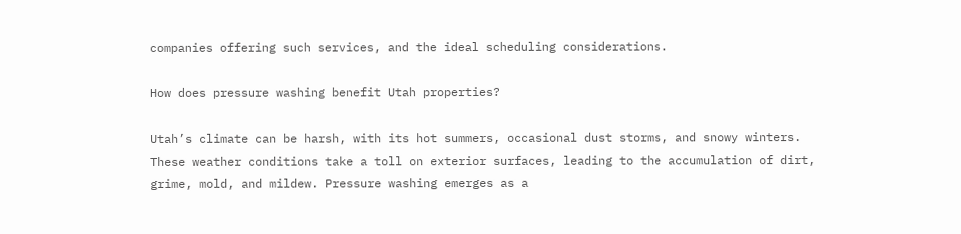companies offering such services, and the ideal scheduling considerations.

How does pressure washing benefit Utah properties?

Utah’s climate can be harsh, with its hot summers, occasional dust storms, and snowy winters. These weather conditions take a toll on exterior surfaces, leading to the accumulation of dirt, grime, mold, and mildew. Pressure washing emerges as a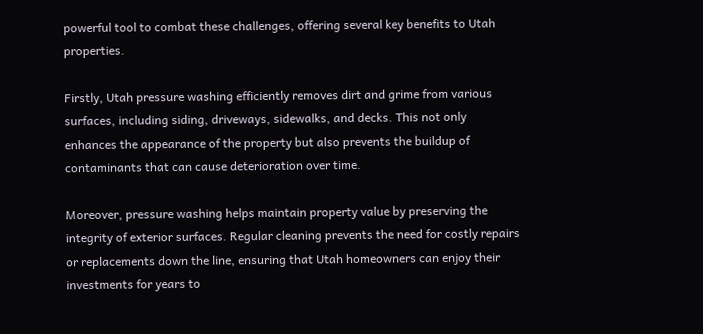powerful tool to combat these challenges, offering several key benefits to Utah properties.

Firstly, Utah pressure washing efficiently removes dirt and grime from various surfaces, including siding, driveways, sidewalks, and decks. This not only enhances the appearance of the property but also prevents the buildup of contaminants that can cause deterioration over time.

Moreover, pressure washing helps maintain property value by preserving the integrity of exterior surfaces. Regular cleaning prevents the need for costly repairs or replacements down the line, ensuring that Utah homeowners can enjoy their investments for years to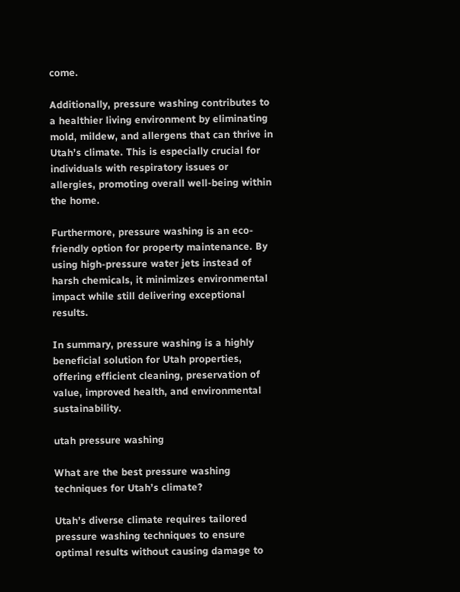come.

Additionally, pressure washing contributes to a healthier living environment by eliminating mold, mildew, and allergens that can thrive in Utah’s climate. This is especially crucial for individuals with respiratory issues or allergies, promoting overall well-being within the home.

Furthermore, pressure washing is an eco-friendly option for property maintenance. By using high-pressure water jets instead of harsh chemicals, it minimizes environmental impact while still delivering exceptional results.

In summary, pressure washing is a highly beneficial solution for Utah properties, offering efficient cleaning, preservation of value, improved health, and environmental sustainability.

utah pressure washing

What are the best pressure washing techniques for Utah’s climate?

Utah’s diverse climate requires tailored pressure washing techniques to ensure optimal results without causing damage to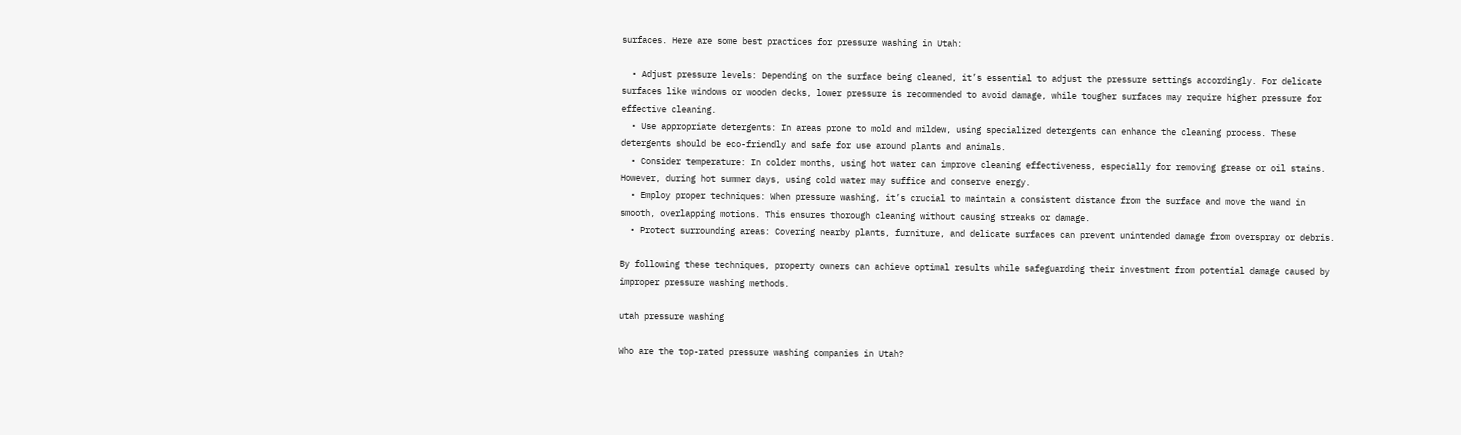surfaces. Here are some best practices for pressure washing in Utah:

  • Adjust pressure levels: Depending on the surface being cleaned, it’s essential to adjust the pressure settings accordingly. For delicate surfaces like windows or wooden decks, lower pressure is recommended to avoid damage, while tougher surfaces may require higher pressure for effective cleaning.
  • Use appropriate detergents: In areas prone to mold and mildew, using specialized detergents can enhance the cleaning process. These detergents should be eco-friendly and safe for use around plants and animals.
  • Consider temperature: In colder months, using hot water can improve cleaning effectiveness, especially for removing grease or oil stains. However, during hot summer days, using cold water may suffice and conserve energy.
  • Employ proper techniques: When pressure washing, it’s crucial to maintain a consistent distance from the surface and move the wand in smooth, overlapping motions. This ensures thorough cleaning without causing streaks or damage.
  • Protect surrounding areas: Covering nearby plants, furniture, and delicate surfaces can prevent unintended damage from overspray or debris.

By following these techniques, property owners can achieve optimal results while safeguarding their investment from potential damage caused by improper pressure washing methods.

utah pressure washing

Who are the top-rated pressure washing companies in Utah?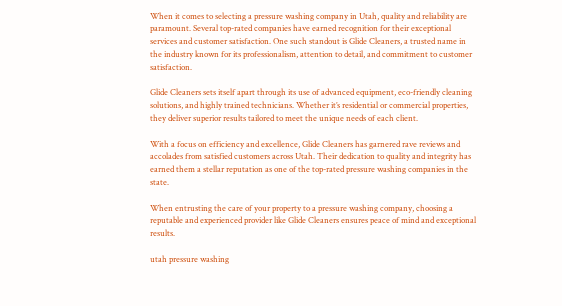When it comes to selecting a pressure washing company in Utah, quality and reliability are paramount. Several top-rated companies have earned recognition for their exceptional services and customer satisfaction. One such standout is Glide Cleaners, a trusted name in the industry known for its professionalism, attention to detail, and commitment to customer satisfaction.

Glide Cleaners sets itself apart through its use of advanced equipment, eco-friendly cleaning solutions, and highly trained technicians. Whether it’s residential or commercial properties, they deliver superior results tailored to meet the unique needs of each client.

With a focus on efficiency and excellence, Glide Cleaners has garnered rave reviews and accolades from satisfied customers across Utah. Their dedication to quality and integrity has earned them a stellar reputation as one of the top-rated pressure washing companies in the state.

When entrusting the care of your property to a pressure washing company, choosing a reputable and experienced provider like Glide Cleaners ensures peace of mind and exceptional results.

utah pressure washing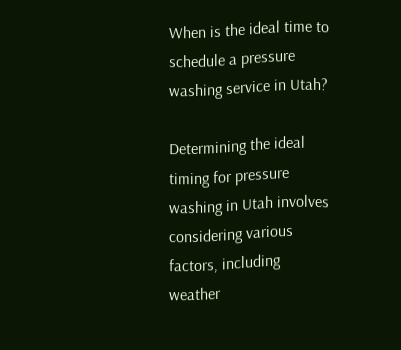When is the ideal time to schedule a pressure washing service in Utah?

Determining the ideal timing for pressure washing in Utah involves considering various factors, including weather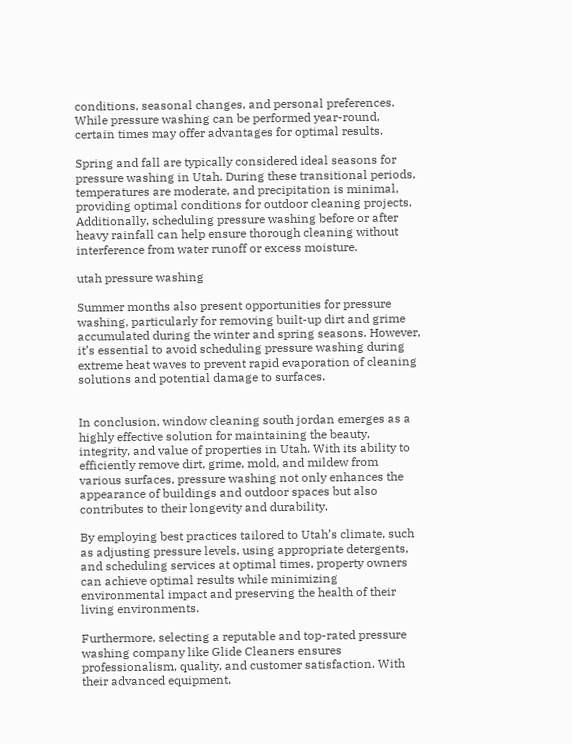conditions, seasonal changes, and personal preferences. While pressure washing can be performed year-round, certain times may offer advantages for optimal results.

Spring and fall are typically considered ideal seasons for pressure washing in Utah. During these transitional periods, temperatures are moderate, and precipitation is minimal, providing optimal conditions for outdoor cleaning projects. Additionally, scheduling pressure washing before or after heavy rainfall can help ensure thorough cleaning without interference from water runoff or excess moisture.

utah pressure washing

Summer months also present opportunities for pressure washing, particularly for removing built-up dirt and grime accumulated during the winter and spring seasons. However, it’s essential to avoid scheduling pressure washing during extreme heat waves to prevent rapid evaporation of cleaning solutions and potential damage to surfaces.


In conclusion, window cleaning south jordan emerges as a highly effective solution for maintaining the beauty, integrity, and value of properties in Utah. With its ability to efficiently remove dirt, grime, mold, and mildew from various surfaces, pressure washing not only enhances the appearance of buildings and outdoor spaces but also contributes to their longevity and durability.

By employing best practices tailored to Utah’s climate, such as adjusting pressure levels, using appropriate detergents, and scheduling services at optimal times, property owners can achieve optimal results while minimizing environmental impact and preserving the health of their living environments.

Furthermore, selecting a reputable and top-rated pressure washing company like Glide Cleaners ensures professionalism, quality, and customer satisfaction. With their advanced equipment,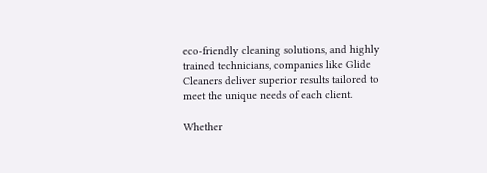eco-friendly cleaning solutions, and highly trained technicians, companies like Glide Cleaners deliver superior results tailored to meet the unique needs of each client.

Whether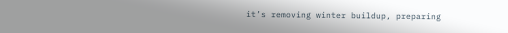it’s removing winter buildup, preparing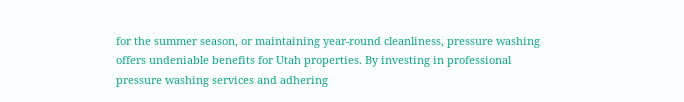for the summer season, or maintaining year-round cleanliness, pressure washing offers undeniable benefits for Utah properties. By investing in professional pressure washing services and adhering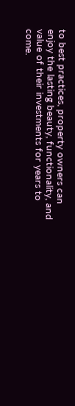to best practices, property owners can enjoy the lasting beauty, functionality, and value of their investments for years to come.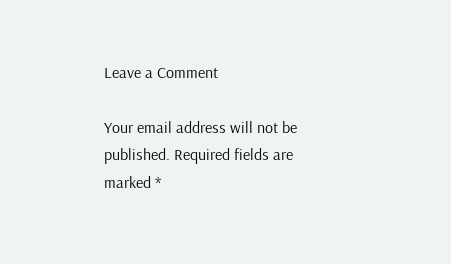Leave a Comment

Your email address will not be published. Required fields are marked *